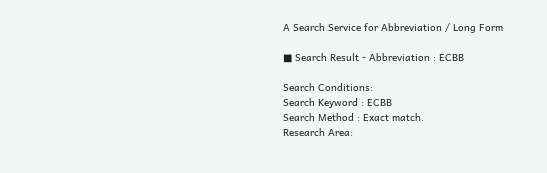A Search Service for Abbreviation / Long Form

■ Search Result - Abbreviation : ECBB

Search Conditions:
Search Keyword : ECBB
Search Method : Exact match.
Research Area: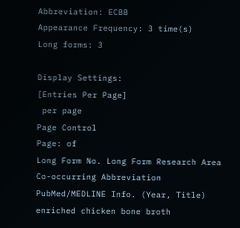Abbreviation: ECBB
Appearance Frequency: 3 time(s)
Long forms: 3

Display Settings:
[Entries Per Page]
 per page
Page Control
Page: of
Long Form No. Long Form Research Area Co-occurring Abbreviation PubMed/MEDLINE Info. (Year, Title)
enriched chicken bone broth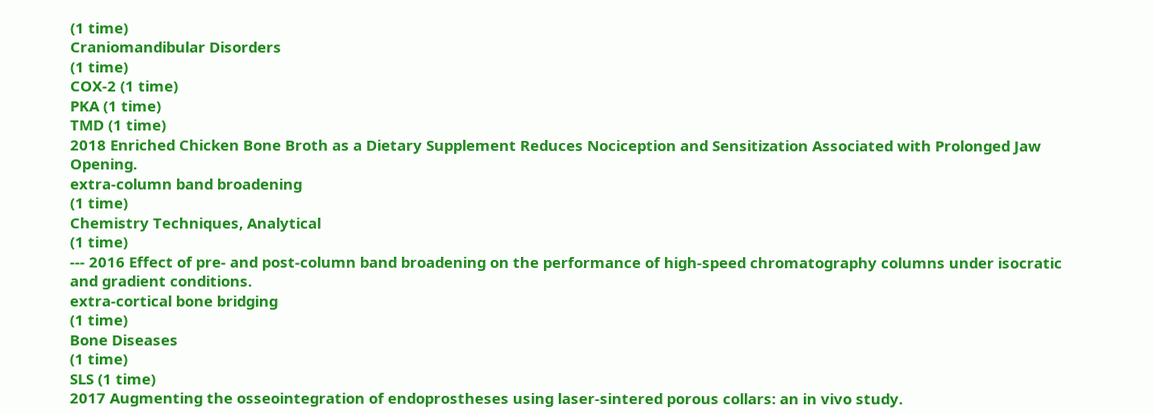(1 time)
Craniomandibular Disorders
(1 time)
COX-2 (1 time)
PKA (1 time)
TMD (1 time)
2018 Enriched Chicken Bone Broth as a Dietary Supplement Reduces Nociception and Sensitization Associated with Prolonged Jaw Opening.
extra-column band broadening
(1 time)
Chemistry Techniques, Analytical
(1 time)
--- 2016 Effect of pre- and post-column band broadening on the performance of high-speed chromatography columns under isocratic and gradient conditions.
extra-cortical bone bridging
(1 time)
Bone Diseases
(1 time)
SLS (1 time)
2017 Augmenting the osseointegration of endoprostheses using laser-sintered porous collars: an in vivo study.